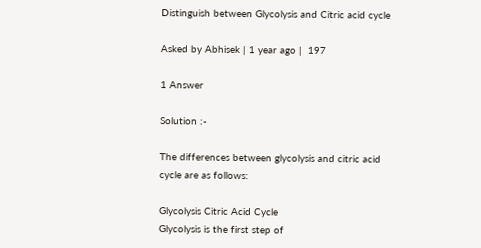Distinguish between Glycolysis and Citric acid cycle

Asked by Abhisek | 1 year ago |  197

1 Answer

Solution :-

The differences between glycolysis and citric acid cycle are as follows:

Glycolysis Citric Acid Cycle
Glycolysis is the first step of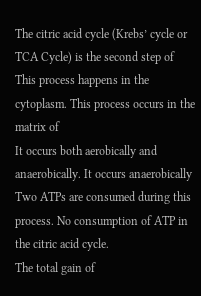The citric acid cycle (Krebs’ cycle or
TCA Cycle) is the second step of
This process happens in the cytoplasm. This process occurs in the matrix of
It occurs both aerobically and anaerobically. It occurs anaerobically
Two ATPs are consumed during this process. No consumption of ATP in the citric acid cycle.
The total gain of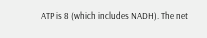ATP is 8 (which includes NADH). The net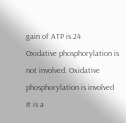gain of ATP is 24
Oxidative phosphorylation is not involved. Oxidative phosphorylation is involved
It is a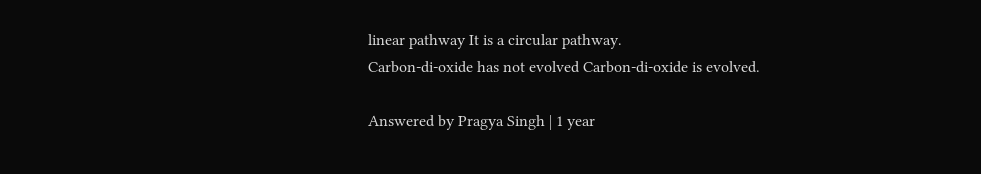linear pathway It is a circular pathway.
Carbon-di-oxide has not evolved Carbon-di-oxide is evolved.

Answered by Pragya Singh | 1 year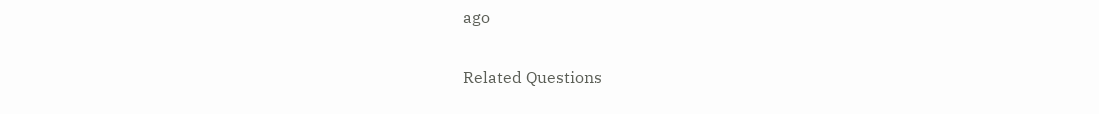ago

Related Questions